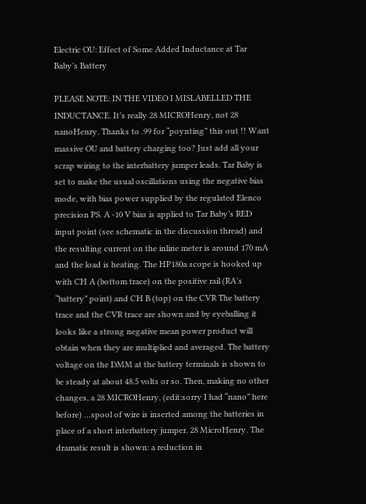Electric OU: Effect of Some Added Inductance at Tar Baby’s Battery

PLEASE NOTE: IN THE VIDEO I MISLABELLED THE INDUCTANCE. It’s really 28 MICROHenry, not 28 nanoHenry. Thanks to .99 for “poynting” this out !! Want massive OU and battery charging too? Just add all your scrap wiring to the interbattery jumper leads. Tar Baby is set to make the usual oscillations using the negative bias mode, with bias power supplied by the regulated Elenco precision PS. A -10 V bias is applied to Tar Baby’s RED input point (see schematic in the discussion thread) and the resulting current on the inline meter is around 170 mA and the load is heating. The HP180a scope is hooked up with CH A (bottom trace) on the positive rail (RA’s “battery” point) and CH B (top) on the CVR The battery trace and the CVR trace are shown and by eyeballing it looks like a strong negative mean power product will obtain when they are multiplied and averaged. The battery voltage on the DMM at the battery terminals is shown to be steady at about 48.5 volts or so. Then, making no other changes, a 28 MICROHenry, (edit:sorry I had “nano” here before) …spool of wire is inserted among the batteries in place of a short interbattery jumper. 28 MicroHenry. The dramatic result is shown: a reduction in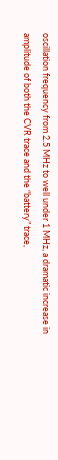oscillation frequency from 2.5 MHz to well under 1 MHz, a dramatic increase in amplitude of both the CVR trace and the “battery” trace,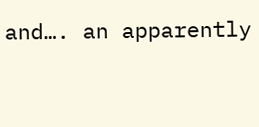and…. an apparently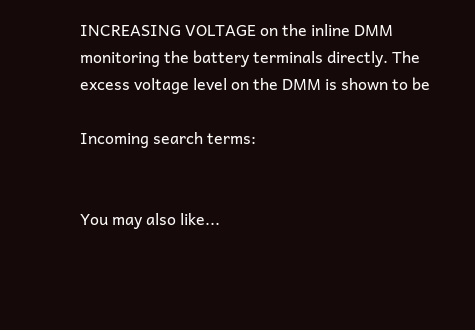INCREASING VOLTAGE on the inline DMM monitoring the battery terminals directly. The excess voltage level on the DMM is shown to be

Incoming search terms:


You may also like...